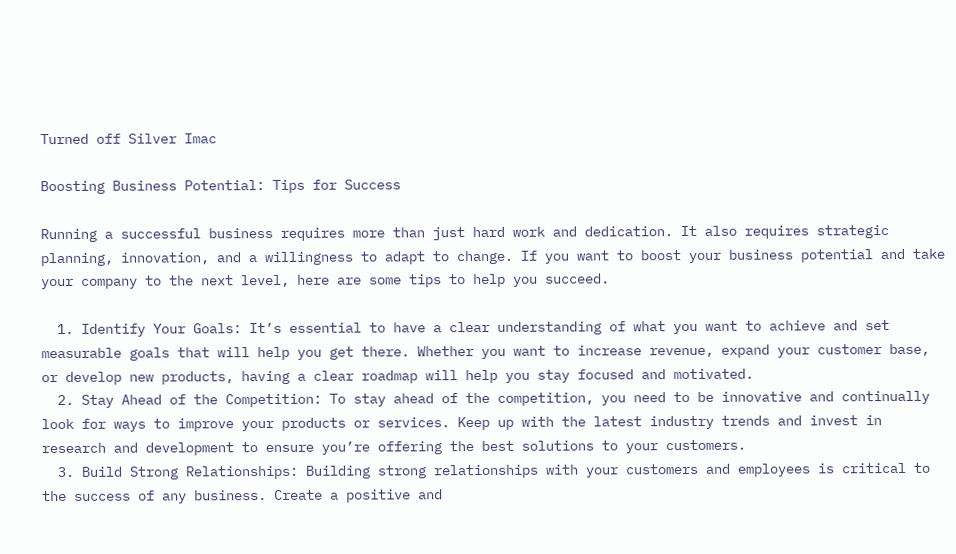Turned off Silver Imac

Boosting Business Potential: Tips for Success

Running a successful business requires more than just hard work and dedication. It also requires strategic planning, innovation, and a willingness to adapt to change. If you want to boost your business potential and take your company to the next level, here are some tips to help you succeed.

  1. Identify Your Goals: It’s essential to have a clear understanding of what you want to achieve and set measurable goals that will help you get there. Whether you want to increase revenue, expand your customer base, or develop new products, having a clear roadmap will help you stay focused and motivated.
  2. Stay Ahead of the Competition: To stay ahead of the competition, you need to be innovative and continually look for ways to improve your products or services. Keep up with the latest industry trends and invest in research and development to ensure you’re offering the best solutions to your customers.
  3. Build Strong Relationships: Building strong relationships with your customers and employees is critical to the success of any business. Create a positive and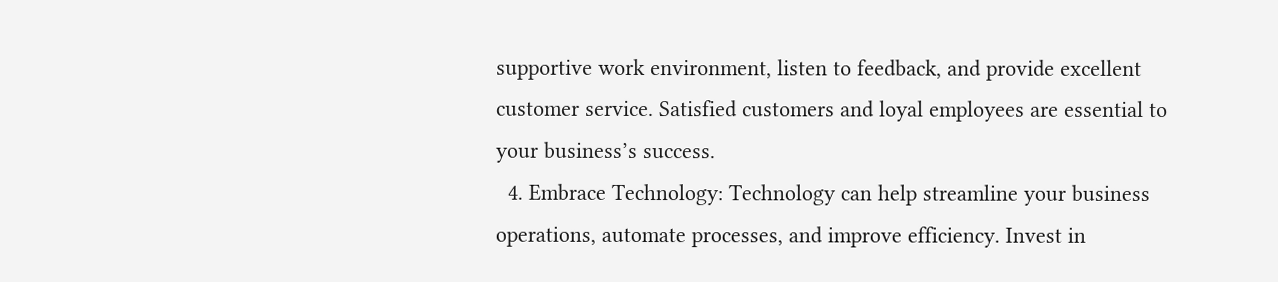supportive work environment, listen to feedback, and provide excellent customer service. Satisfied customers and loyal employees are essential to your business’s success.
  4. Embrace Technology: Technology can help streamline your business operations, automate processes, and improve efficiency. Invest in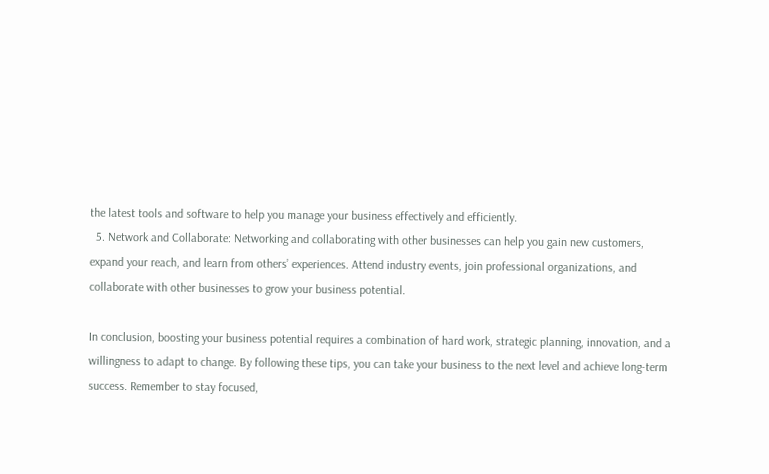the latest tools and software to help you manage your business effectively and efficiently.
  5. Network and Collaborate: Networking and collaborating with other businesses can help you gain new customers, expand your reach, and learn from others’ experiences. Attend industry events, join professional organizations, and collaborate with other businesses to grow your business potential.

In conclusion, boosting your business potential requires a combination of hard work, strategic planning, innovation, and a willingness to adapt to change. By following these tips, you can take your business to the next level and achieve long-term success. Remember to stay focused,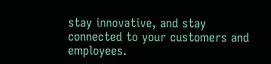stay innovative, and stay connected to your customers and employees.